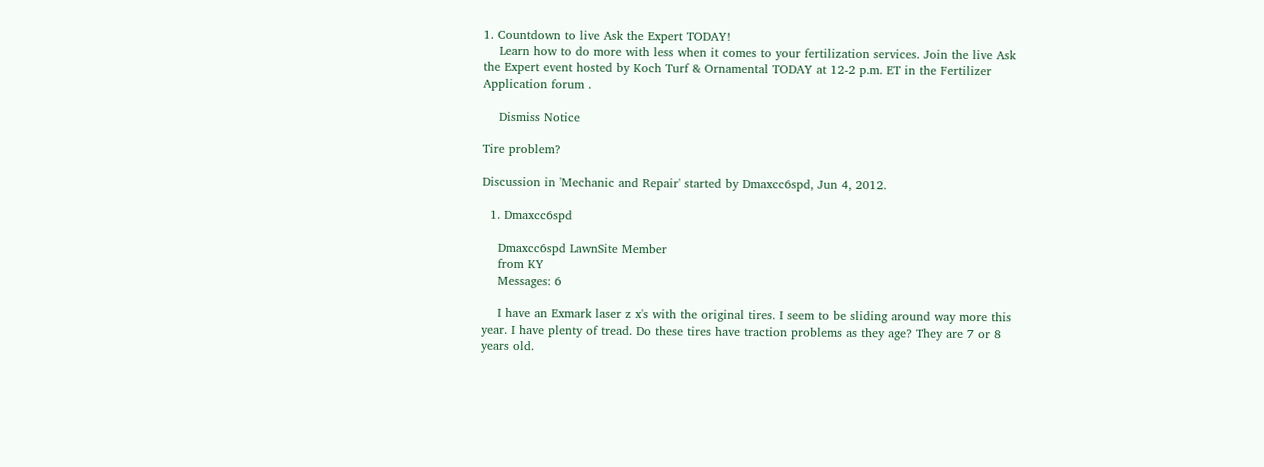1. Countdown to live Ask the Expert TODAY!
    Learn how to do more with less when it comes to your fertilization services. Join the live Ask the Expert event hosted by Koch Turf & Ornamental TODAY at 12-2 p.m. ET in the Fertilizer Application forum .

    Dismiss Notice

Tire problem?

Discussion in 'Mechanic and Repair' started by Dmaxcc6spd, Jun 4, 2012.

  1. Dmaxcc6spd

    Dmaxcc6spd LawnSite Member
    from KY
    Messages: 6

    I have an Exmark laser z x's with the original tires. I seem to be sliding around way more this year. I have plenty of tread. Do these tires have traction problems as they age? They are 7 or 8 years old.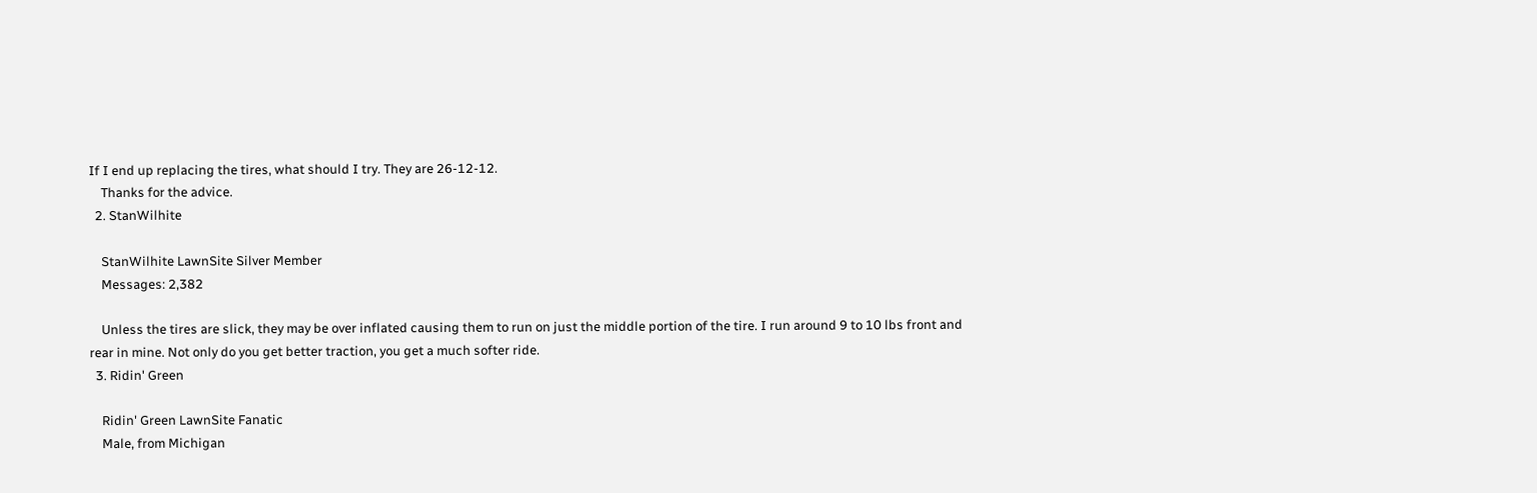If I end up replacing the tires, what should I try. They are 26-12-12.
    Thanks for the advice.
  2. StanWilhite

    StanWilhite LawnSite Silver Member
    Messages: 2,382

    Unless the tires are slick, they may be over inflated causing them to run on just the middle portion of the tire. I run around 9 to 10 lbs front and rear in mine. Not only do you get better traction, you get a much softer ride.
  3. Ridin' Green

    Ridin' Green LawnSite Fanatic
    Male, from Michigan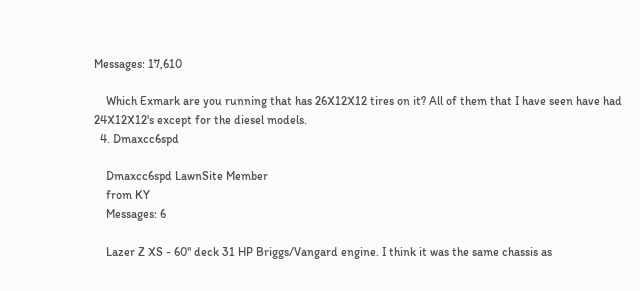Messages: 17,610

    Which Exmark are you running that has 26X12X12 tires on it? All of them that I have seen have had 24X12X12's except for the diesel models.
  4. Dmaxcc6spd

    Dmaxcc6spd LawnSite Member
    from KY
    Messages: 6

    Lazer Z XS - 60" deck 31 HP Briggs/Vangard engine. I think it was the same chassis as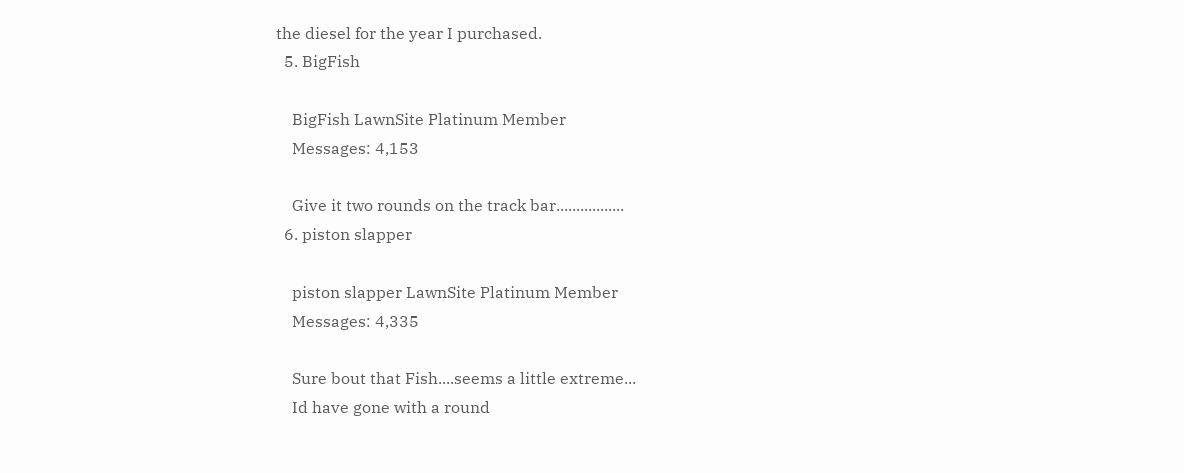the diesel for the year I purchased.
  5. BigFish

    BigFish LawnSite Platinum Member
    Messages: 4,153

    Give it two rounds on the track bar.................
  6. piston slapper

    piston slapper LawnSite Platinum Member
    Messages: 4,335

    Sure bout that Fish....seems a little extreme...
    Id have gone with a round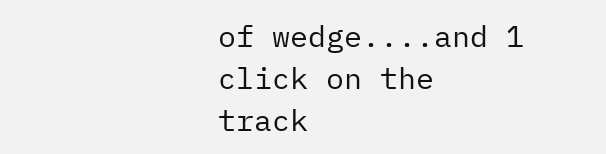of wedge....and 1 click on the track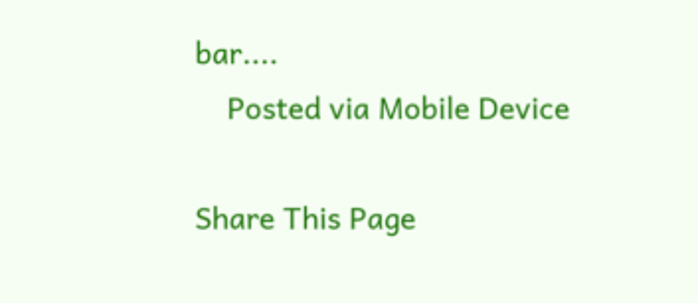bar....
    Posted via Mobile Device

Share This Page